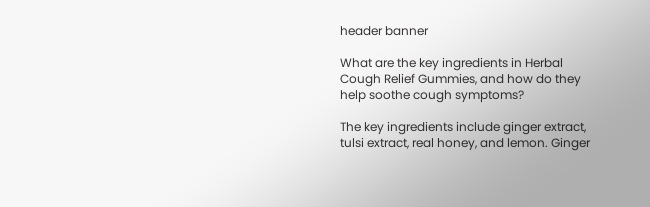header banner

What are the key ingredients in Herbal Cough Relief Gummies, and how do they help soothe cough symptoms?

The key ingredients include ginger extract, tulsi extract, real honey, and lemon. Ginger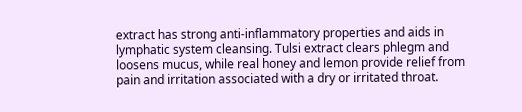extract has strong anti-inflammatory properties and aids in lymphatic system cleansing. Tulsi extract clears phlegm and loosens mucus, while real honey and lemon provide relief from pain and irritation associated with a dry or irritated throat.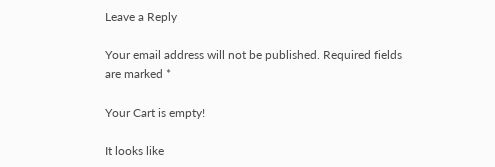Leave a Reply

Your email address will not be published. Required fields are marked *

Your Cart is empty!

It looks like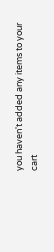you haven't added any items to your cart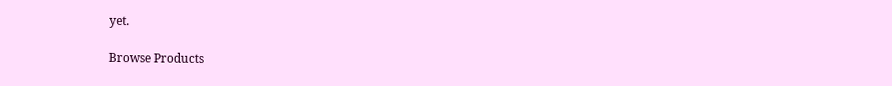yet.

Browse Products